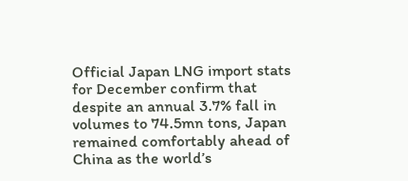Official Japan LNG import stats for December confirm that despite an annual 3.7% fall in volumes to 74.5mn tons, Japan remained comfortably ahead of China as the world’s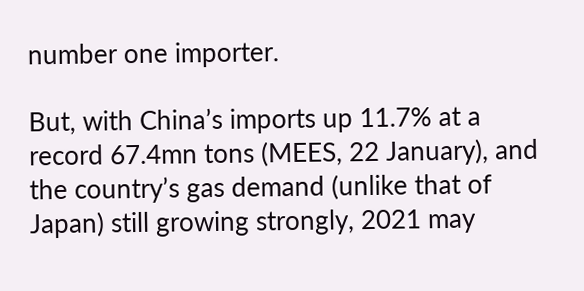number one importer.

But, with China’s imports up 11.7% at a record 67.4mn tons (MEES, 22 January), and the country’s gas demand (unlike that of Japan) still growing strongly, 2021 may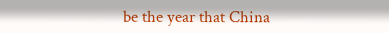be the year that China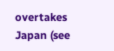overtakes Japan (see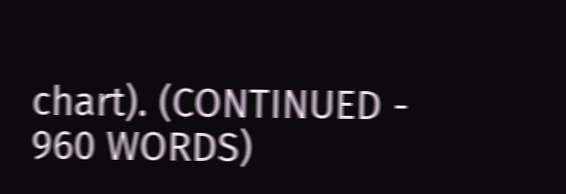chart). (CONTINUED - 960 WORDS)